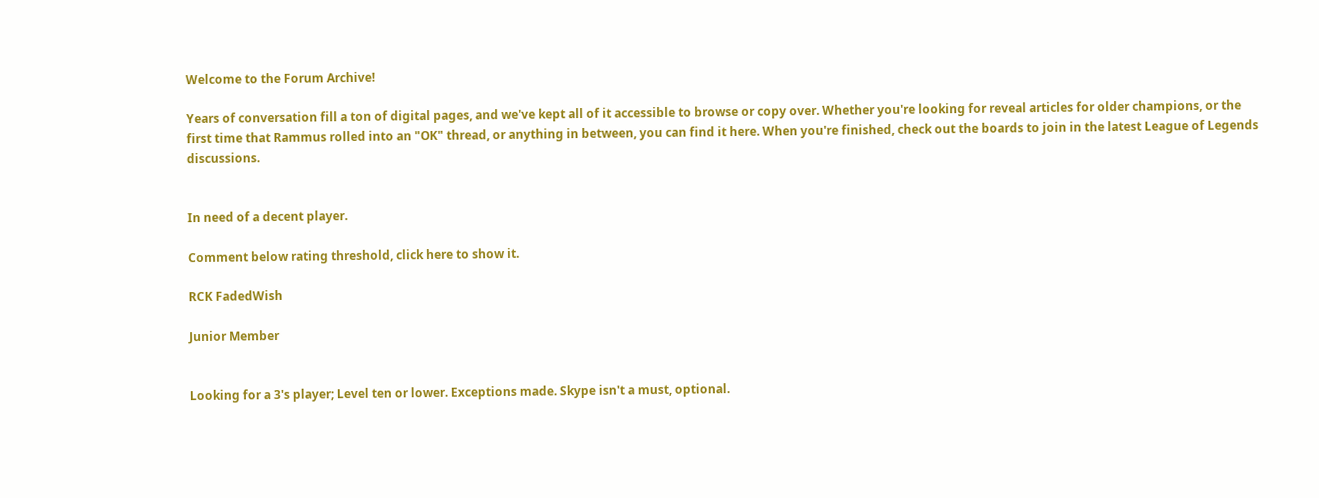Welcome to the Forum Archive!

Years of conversation fill a ton of digital pages, and we've kept all of it accessible to browse or copy over. Whether you're looking for reveal articles for older champions, or the first time that Rammus rolled into an "OK" thread, or anything in between, you can find it here. When you're finished, check out the boards to join in the latest League of Legends discussions.


In need of a decent player.

Comment below rating threshold, click here to show it.

RCK FadedWish

Junior Member


Looking for a 3's player; Level ten or lower. Exceptions made. Skype isn't a must, optional.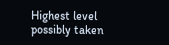Highest level possibly taken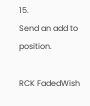15.
Send an add to position.

RCK FadedWish